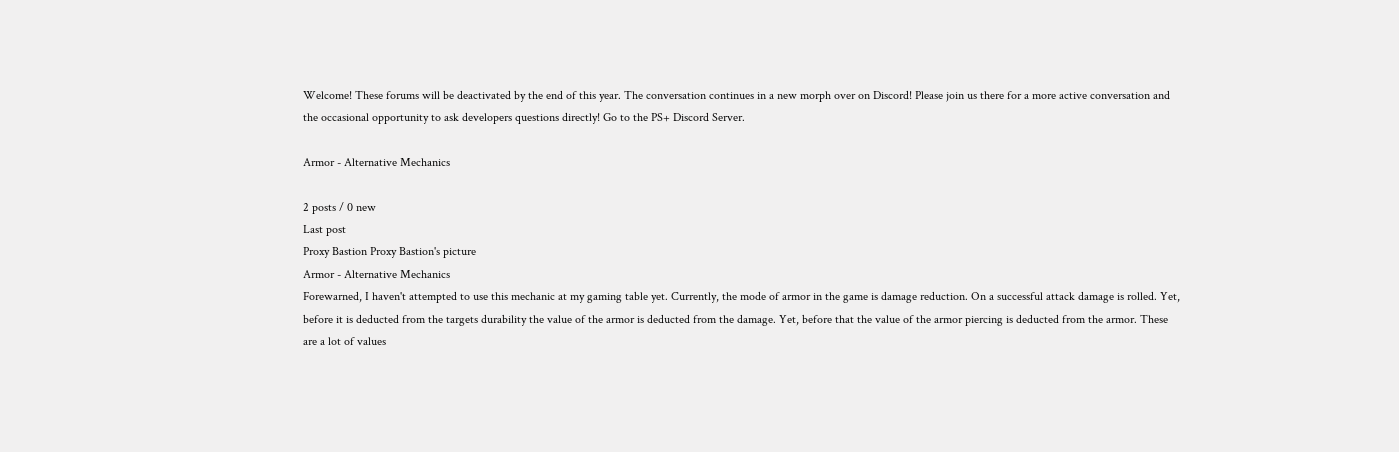Welcome! These forums will be deactivated by the end of this year. The conversation continues in a new morph over on Discord! Please join us there for a more active conversation and the occasional opportunity to ask developers questions directly! Go to the PS+ Discord Server.

Armor - Alternative Mechanics

2 posts / 0 new
Last post
Proxy Bastion Proxy Bastion's picture
Armor - Alternative Mechanics
Forewarned, I haven't attempted to use this mechanic at my gaming table yet. Currently, the mode of armor in the game is damage reduction. On a successful attack damage is rolled. Yet, before it is deducted from the targets durability the value of the armor is deducted from the damage. Yet, before that the value of the armor piercing is deducted from the armor. These are a lot of values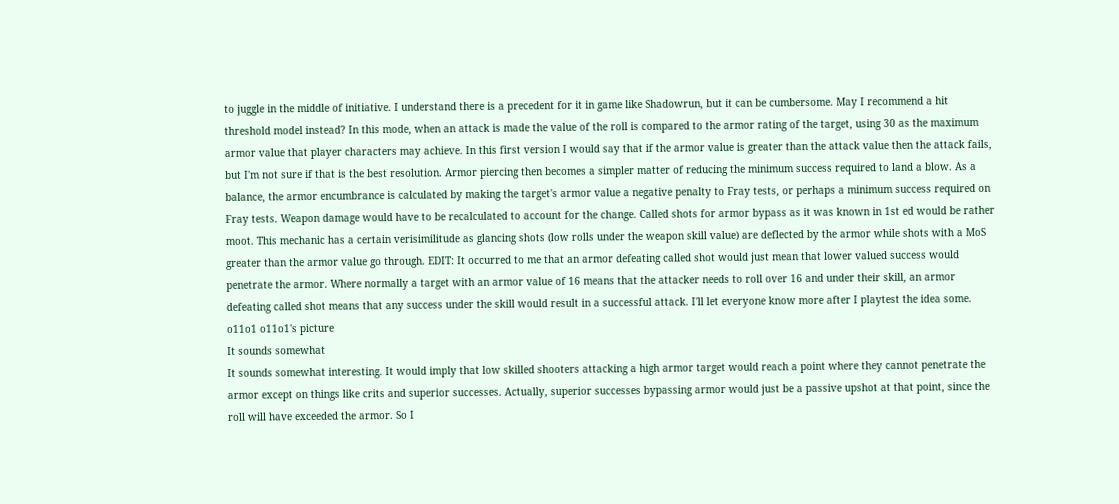to juggle in the middle of initiative. I understand there is a precedent for it in game like Shadowrun, but it can be cumbersome. May I recommend a hit threshold model instead? In this mode, when an attack is made the value of the roll is compared to the armor rating of the target, using 30 as the maximum armor value that player characters may achieve. In this first version I would say that if the armor value is greater than the attack value then the attack fails, but I'm not sure if that is the best resolution. Armor piercing then becomes a simpler matter of reducing the minimum success required to land a blow. As a balance, the armor encumbrance is calculated by making the target's armor value a negative penalty to Fray tests, or perhaps a minimum success required on Fray tests. Weapon damage would have to be recalculated to account for the change. Called shots for armor bypass as it was known in 1st ed would be rather moot. This mechanic has a certain verisimilitude as glancing shots (low rolls under the weapon skill value) are deflected by the armor while shots with a MoS greater than the armor value go through. EDIT: It occurred to me that an armor defeating called shot would just mean that lower valued success would penetrate the armor. Where normally a target with an armor value of 16 means that the attacker needs to roll over 16 and under their skill, an armor defeating called shot means that any success under the skill would result in a successful attack. I'll let everyone know more after I playtest the idea some.
o11o1 o11o1's picture
It sounds somewhat
It sounds somewhat interesting. It would imply that low skilled shooters attacking a high armor target would reach a point where they cannot penetrate the armor except on things like crits and superior successes. Actually, superior successes bypassing armor would just be a passive upshot at that point, since the roll will have exceeded the armor. So I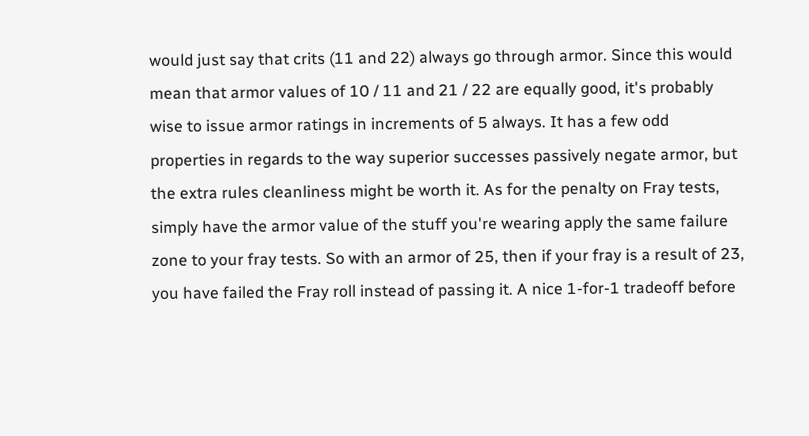would just say that crits (11 and 22) always go through armor. Since this would mean that armor values of 10 / 11 and 21 / 22 are equally good, it's probably wise to issue armor ratings in increments of 5 always. It has a few odd properties in regards to the way superior successes passively negate armor, but the extra rules cleanliness might be worth it. As for the penalty on Fray tests, simply have the armor value of the stuff you're wearing apply the same failure zone to your fray tests. So with an armor of 25, then if your fray is a result of 23, you have failed the Fray roll instead of passing it. A nice 1-for-1 tradeoff before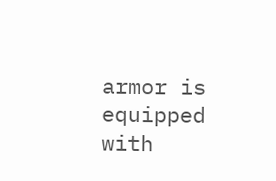armor is equipped with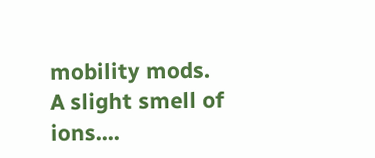mobility mods.
A slight smell of ions....